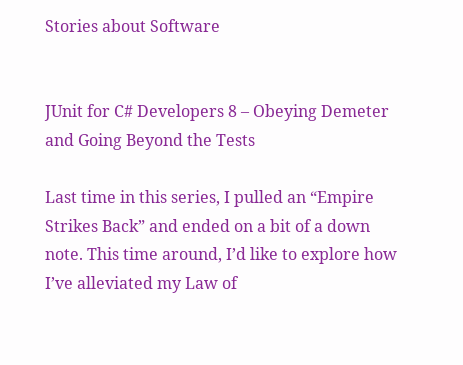Stories about Software


JUnit for C# Developers 8 – Obeying Demeter and Going Beyond the Tests

Last time in this series, I pulled an “Empire Strikes Back” and ended on a bit of a down note. This time around, I’d like to explore how I’ve alleviated my Law of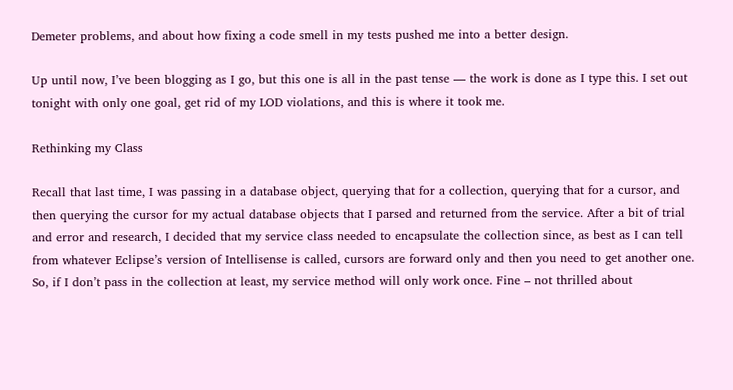Demeter problems, and about how fixing a code smell in my tests pushed me into a better design.

Up until now, I’ve been blogging as I go, but this one is all in the past tense — the work is done as I type this. I set out tonight with only one goal, get rid of my LOD violations, and this is where it took me.

Rethinking my Class

Recall that last time, I was passing in a database object, querying that for a collection, querying that for a cursor, and then querying the cursor for my actual database objects that I parsed and returned from the service. After a bit of trial and error and research, I decided that my service class needed to encapsulate the collection since, as best as I can tell from whatever Eclipse’s version of Intellisense is called, cursors are forward only and then you need to get another one. So, if I don’t pass in the collection at least, my service method will only work once. Fine – not thrilled about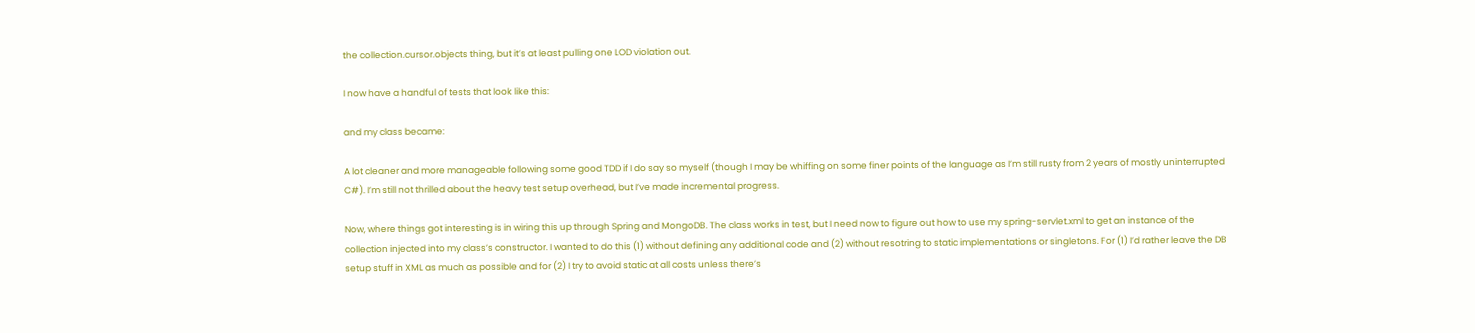the collection.cursor.objects thing, but it’s at least pulling one LOD violation out.

I now have a handful of tests that look like this:

and my class became:

A lot cleaner and more manageable following some good TDD if I do say so myself (though I may be whiffing on some finer points of the language as I’m still rusty from 2 years of mostly uninterrupted C#). I’m still not thrilled about the heavy test setup overhead, but I’ve made incremental progress.

Now, where things got interesting is in wiring this up through Spring and MongoDB. The class works in test, but I need now to figure out how to use my spring-servlet.xml to get an instance of the collection injected into my class’s constructor. I wanted to do this (1) without defining any additional code and (2) without resotring to static implementations or singletons. For (1) I’d rather leave the DB setup stuff in XML as much as possible and for (2) I try to avoid static at all costs unless there’s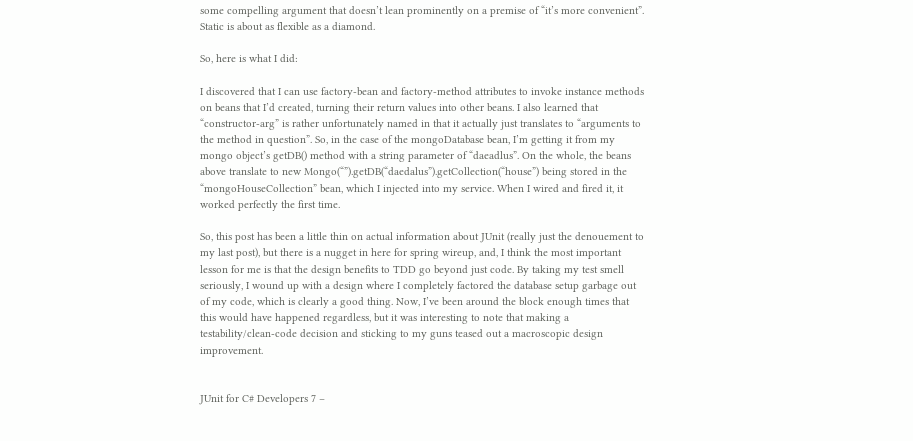some compelling argument that doesn’t lean prominently on a premise of “it’s more convenient”. Static is about as flexible as a diamond.

So, here is what I did:

I discovered that I can use factory-bean and factory-method attributes to invoke instance methods on beans that I’d created, turning their return values into other beans. I also learned that “constructor-arg” is rather unfortunately named in that it actually just translates to “arguments to the method in question”. So, in the case of the mongoDatabase bean, I’m getting it from my mongo object’s getDB() method with a string parameter of “daeadlus”. On the whole, the beans above translate to new Mongo(“”).getDB(“daedalus”).getCollection(“house”) being stored in the “mongoHouseCollection” bean, which I injected into my service. When I wired and fired it, it worked perfectly the first time.

So, this post has been a little thin on actual information about JUnit (really just the denouement to my last post), but there is a nugget in here for spring wireup, and, I think the most important lesson for me is that the design benefits to TDD go beyond just code. By taking my test smell seriously, I wound up with a design where I completely factored the database setup garbage out of my code, which is clearly a good thing. Now, I’ve been around the block enough times that this would have happened regardless, but it was interesting to note that making a testability/clean-code decision and sticking to my guns teased out a macroscopic design improvement.


JUnit for C# Developers 7 –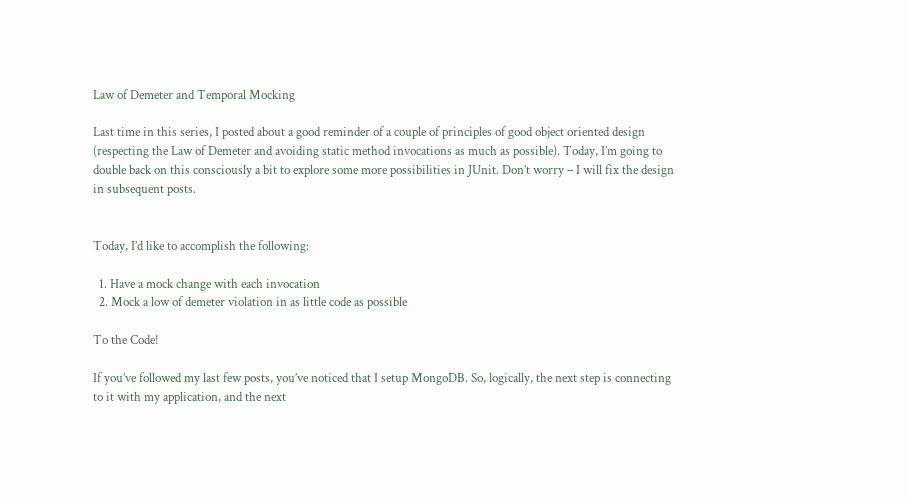Law of Demeter and Temporal Mocking

Last time in this series, I posted about a good reminder of a couple of principles of good object oriented design (respecting the Law of Demeter and avoiding static method invocations as much as possible). Today, I’m going to double back on this consciously a bit to explore some more possibilities in JUnit. Don’t worry – I will fix the design in subsequent posts.


Today, I’d like to accomplish the following:

  1. Have a mock change with each invocation
  2. Mock a low of demeter violation in as little code as possible

To the Code!

If you’ve followed my last few posts, you’ve noticed that I setup MongoDB. So, logically, the next step is connecting to it with my application, and the next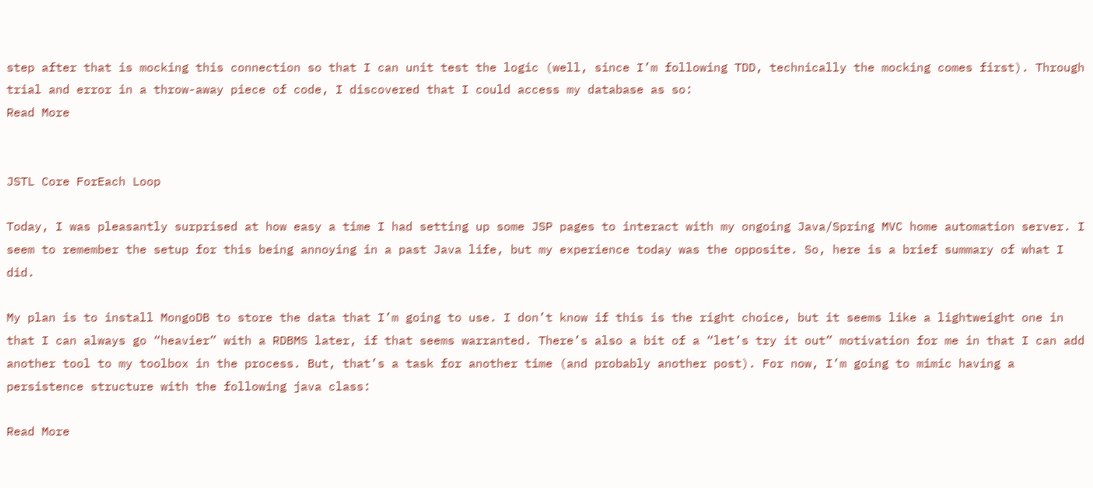step after that is mocking this connection so that I can unit test the logic (well, since I’m following TDD, technically the mocking comes first). Through trial and error in a throw-away piece of code, I discovered that I could access my database as so:
Read More


JSTL Core ForEach Loop

Today, I was pleasantly surprised at how easy a time I had setting up some JSP pages to interact with my ongoing Java/Spring MVC home automation server. I seem to remember the setup for this being annoying in a past Java life, but my experience today was the opposite. So, here is a brief summary of what I did.

My plan is to install MongoDB to store the data that I’m going to use. I don’t know if this is the right choice, but it seems like a lightweight one in that I can always go “heavier” with a RDBMS later, if that seems warranted. There’s also a bit of a “let’s try it out” motivation for me in that I can add another tool to my toolbox in the process. But, that’s a task for another time (and probably another post). For now, I’m going to mimic having a persistence structure with the following java class:

Read More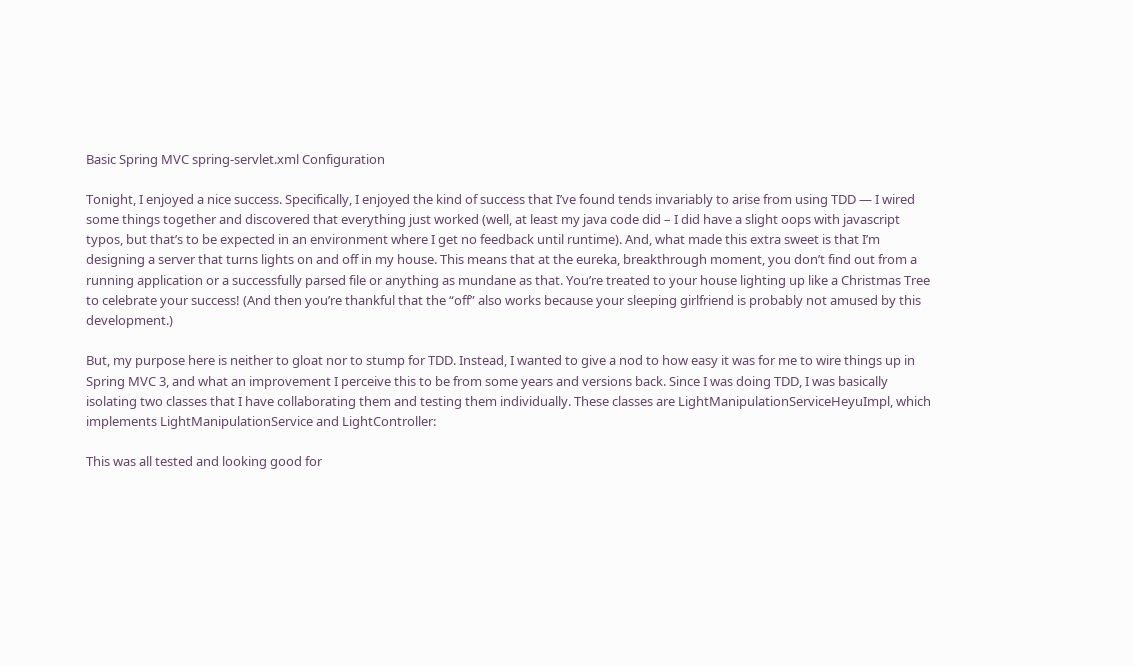Basic Spring MVC spring-servlet.xml Configuration

Tonight, I enjoyed a nice success. Specifically, I enjoyed the kind of success that I’ve found tends invariably to arise from using TDD — I wired some things together and discovered that everything just worked (well, at least my java code did – I did have a slight oops with javascript typos, but that’s to be expected in an environment where I get no feedback until runtime). And, what made this extra sweet is that I’m designing a server that turns lights on and off in my house. This means that at the eureka, breakthrough moment, you don’t find out from a running application or a successfully parsed file or anything as mundane as that. You’re treated to your house lighting up like a Christmas Tree to celebrate your success! (And then you’re thankful that the “off” also works because your sleeping girlfriend is probably not amused by this development.)

But, my purpose here is neither to gloat nor to stump for TDD. Instead, I wanted to give a nod to how easy it was for me to wire things up in Spring MVC 3, and what an improvement I perceive this to be from some years and versions back. Since I was doing TDD, I was basically isolating two classes that I have collaborating them and testing them individually. These classes are LightManipulationServiceHeyuImpl, which implements LightManipulationService and LightController:

This was all tested and looking good for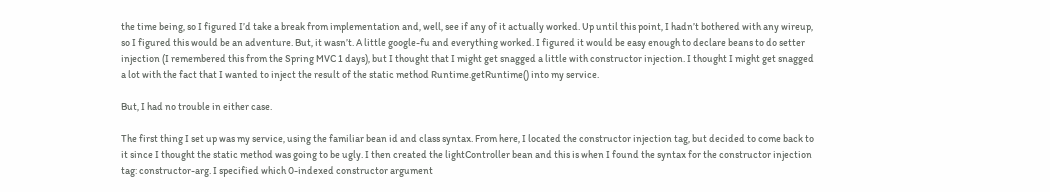the time being, so I figured I’d take a break from implementation and, well, see if any of it actually worked. Up until this point, I hadn’t bothered with any wireup, so I figured this would be an adventure. But, it wasn’t. A little google-fu and everything worked. I figured it would be easy enough to declare beans to do setter injection (I remembered this from the Spring MVC 1 days), but I thought that I might get snagged a little with constructor injection. I thought I might get snagged a lot with the fact that I wanted to inject the result of the static method Runtime.getRuntime() into my service.

But, I had no trouble in either case.

The first thing I set up was my service, using the familiar bean id and class syntax. From here, I located the constructor injection tag, but decided to come back to it since I thought the static method was going to be ugly. I then created the lightController bean and this is when I found the syntax for the constructor injection tag: constructor-arg. I specified which 0-indexed constructor argument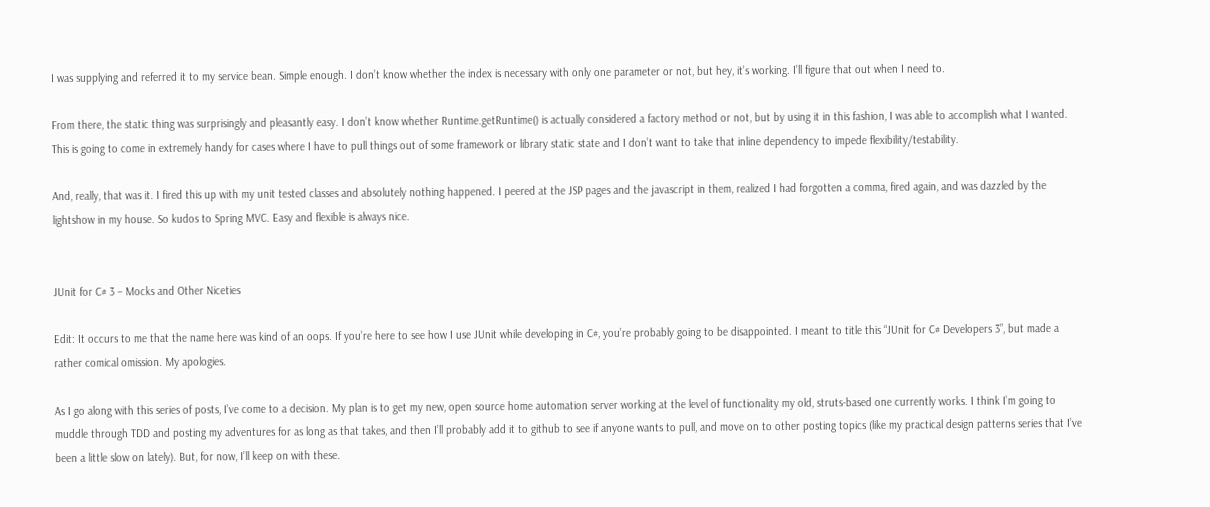I was supplying and referred it to my service bean. Simple enough. I don’t know whether the index is necessary with only one parameter or not, but hey, it’s working. I’ll figure that out when I need to.

From there, the static thing was surprisingly and pleasantly easy. I don’t know whether Runtime.getRuntime() is actually considered a factory method or not, but by using it in this fashion, I was able to accomplish what I wanted. This is going to come in extremely handy for cases where I have to pull things out of some framework or library static state and I don’t want to take that inline dependency to impede flexibility/testability.

And, really, that was it. I fired this up with my unit tested classes and absolutely nothing happened. I peered at the JSP pages and the javascript in them, realized I had forgotten a comma, fired again, and was dazzled by the lightshow in my house. So kudos to Spring MVC. Easy and flexible is always nice.


JUnit for C# 3 – Mocks and Other Niceties

Edit: It occurs to me that the name here was kind of an oops. If you’re here to see how I use JUnit while developing in C#, you’re probably going to be disappointed. I meant to title this “JUnit for C# Developers 3”, but made a rather comical omission. My apologies.

As I go along with this series of posts, I’ve come to a decision. My plan is to get my new, open source home automation server working at the level of functionality my old, struts-based one currently works. I think I’m going to muddle through TDD and posting my adventures for as long as that takes, and then I’ll probably add it to github to see if anyone wants to pull, and move on to other posting topics (like my practical design patterns series that I’ve been a little slow on lately). But, for now, I’ll keep on with these.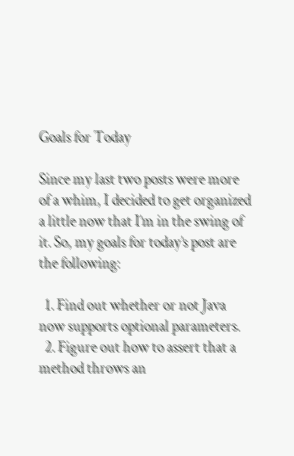Goals for Today

Since my last two posts were more of a whim, I decided to get organized a little now that I’m in the swing of it. So, my goals for today’s post are the following:

  1. Find out whether or not Java now supports optional parameters.
  2. Figure out how to assert that a method throws an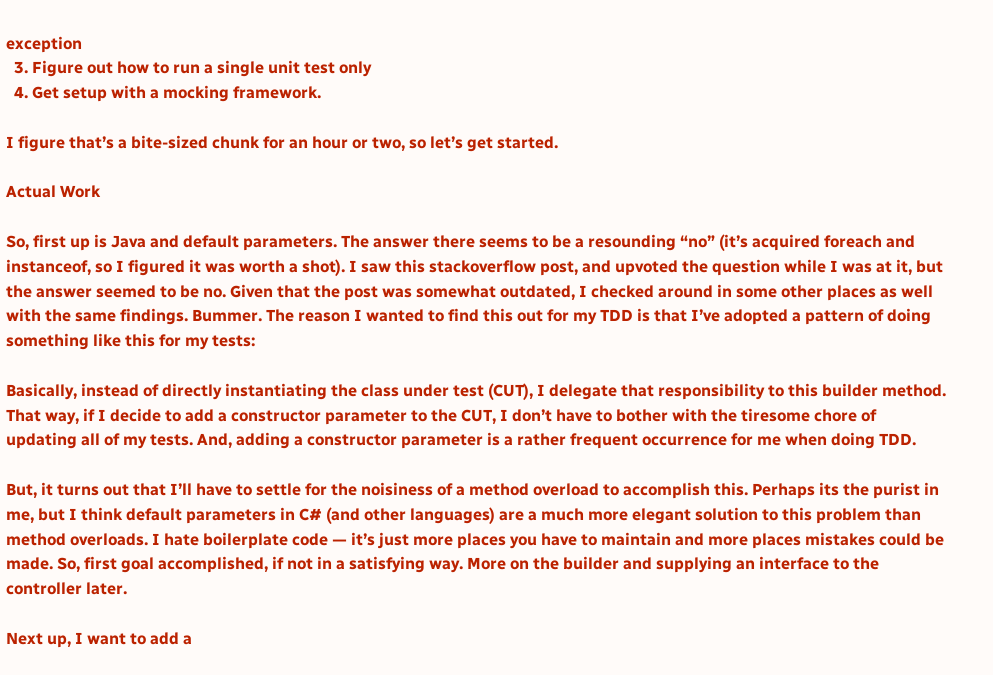exception
  3. Figure out how to run a single unit test only
  4. Get setup with a mocking framework.

I figure that’s a bite-sized chunk for an hour or two, so let’s get started.

Actual Work

So, first up is Java and default parameters. The answer there seems to be a resounding “no” (it’s acquired foreach and instanceof, so I figured it was worth a shot). I saw this stackoverflow post, and upvoted the question while I was at it, but the answer seemed to be no. Given that the post was somewhat outdated, I checked around in some other places as well with the same findings. Bummer. The reason I wanted to find this out for my TDD is that I’ve adopted a pattern of doing something like this for my tests:

Basically, instead of directly instantiating the class under test (CUT), I delegate that responsibility to this builder method. That way, if I decide to add a constructor parameter to the CUT, I don’t have to bother with the tiresome chore of updating all of my tests. And, adding a constructor parameter is a rather frequent occurrence for me when doing TDD.

But, it turns out that I’ll have to settle for the noisiness of a method overload to accomplish this. Perhaps its the purist in me, but I think default parameters in C# (and other languages) are a much more elegant solution to this problem than method overloads. I hate boilerplate code — it’s just more places you have to maintain and more places mistakes could be made. So, first goal accomplished, if not in a satisfying way. More on the builder and supplying an interface to the controller later.

Next up, I want to add a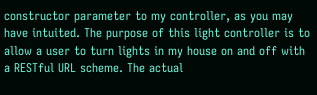constructor parameter to my controller, as you may have intuited. The purpose of this light controller is to allow a user to turn lights in my house on and off with a RESTful URL scheme. The actual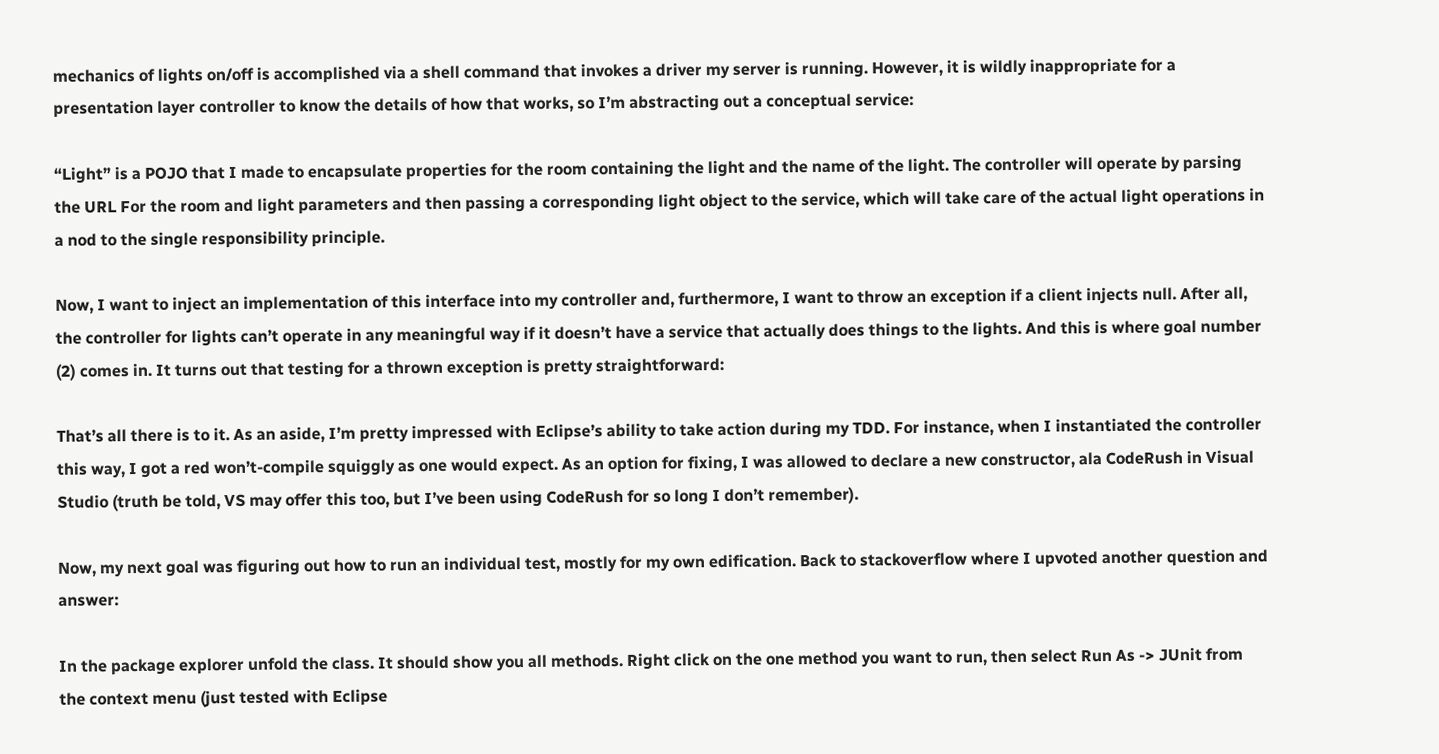mechanics of lights on/off is accomplished via a shell command that invokes a driver my server is running. However, it is wildly inappropriate for a presentation layer controller to know the details of how that works, so I’m abstracting out a conceptual service:

“Light” is a POJO that I made to encapsulate properties for the room containing the light and the name of the light. The controller will operate by parsing the URL For the room and light parameters and then passing a corresponding light object to the service, which will take care of the actual light operations in a nod to the single responsibility principle.

Now, I want to inject an implementation of this interface into my controller and, furthermore, I want to throw an exception if a client injects null. After all, the controller for lights can’t operate in any meaningful way if it doesn’t have a service that actually does things to the lights. And this is where goal number (2) comes in. It turns out that testing for a thrown exception is pretty straightforward:

That’s all there is to it. As an aside, I’m pretty impressed with Eclipse’s ability to take action during my TDD. For instance, when I instantiated the controller this way, I got a red won’t-compile squiggly as one would expect. As an option for fixing, I was allowed to declare a new constructor, ala CodeRush in Visual Studio (truth be told, VS may offer this too, but I’ve been using CodeRush for so long I don’t remember).

Now, my next goal was figuring out how to run an individual test, mostly for my own edification. Back to stackoverflow where I upvoted another question and answer:

In the package explorer unfold the class. It should show you all methods. Right click on the one method you want to run, then select Run As -> JUnit from the context menu (just tested with Eclipse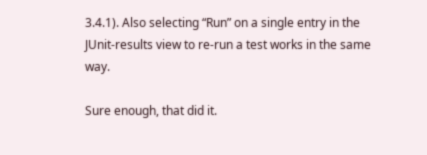3.4.1). Also selecting “Run” on a single entry in the JUnit-results view to re-run a test works in the same way.

Sure enough, that did it.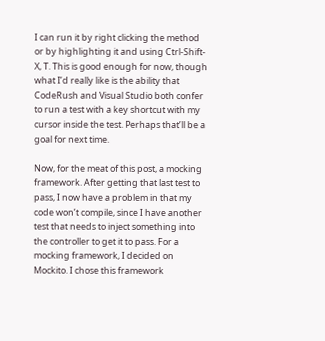I can run it by right clicking the method or by highlighting it and using Ctrl-Shift-X, T. This is good enough for now, though what I’d really like is the ability that CodeRush and Visual Studio both confer to run a test with a key shortcut with my cursor inside the test. Perhaps that’ll be a goal for next time.

Now, for the meat of this post, a mocking framework. After getting that last test to pass, I now have a problem in that my code won’t compile, since I have another test that needs to inject something into the controller to get it to pass. For a mocking framework, I decided on Mockito. I chose this framework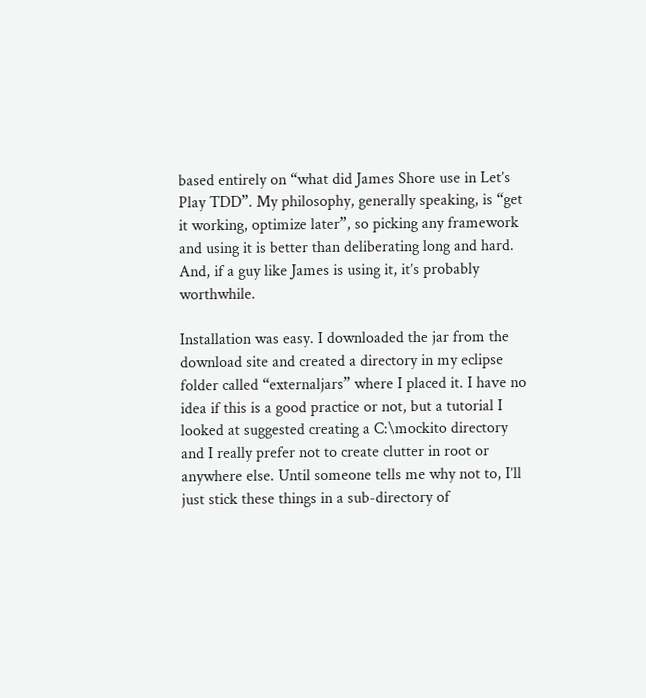based entirely on “what did James Shore use in Let’s Play TDD”. My philosophy, generally speaking, is “get it working, optimize later”, so picking any framework and using it is better than deliberating long and hard. And, if a guy like James is using it, it’s probably worthwhile.

Installation was easy. I downloaded the jar from the download site and created a directory in my eclipse folder called “externaljars” where I placed it. I have no idea if this is a good practice or not, but a tutorial I looked at suggested creating a C:\mockito directory and I really prefer not to create clutter in root or anywhere else. Until someone tells me why not to, I’ll just stick these things in a sub-directory of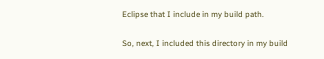Eclipse that I include in my build path.

So, next, I included this directory in my build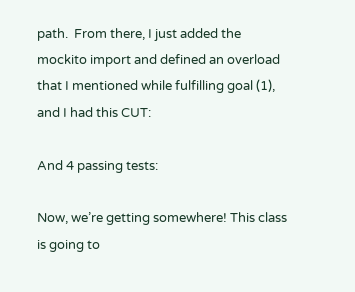path.  From there, I just added the mockito import and defined an overload that I mentioned while fulfilling goal (1), and I had this CUT:

And 4 passing tests:

Now, we’re getting somewhere! This class is going to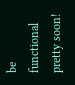be functional pretty soon!